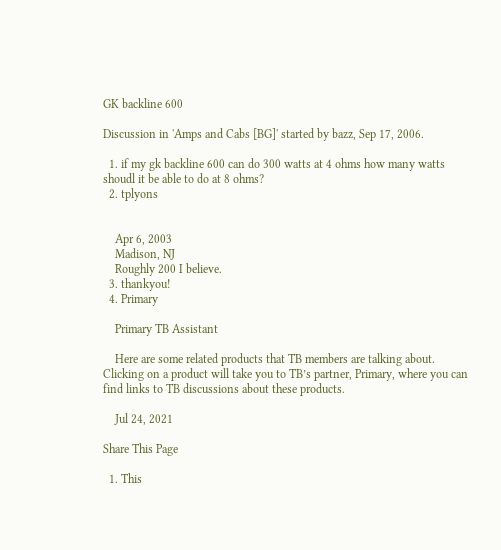GK backline 600

Discussion in 'Amps and Cabs [BG]' started by bazz, Sep 17, 2006.

  1. if my gk backline 600 can do 300 watts at 4 ohms how many watts shoudl it be able to do at 8 ohms?
  2. tplyons


    Apr 6, 2003
    Madison, NJ
    Roughly 200 I believe.
  3. thankyou!
  4. Primary

    Primary TB Assistant

    Here are some related products that TB members are talking about. Clicking on a product will take you to TB’s partner, Primary, where you can find links to TB discussions about these products.

    Jul 24, 2021

Share This Page

  1. This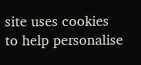site uses cookies to help personalise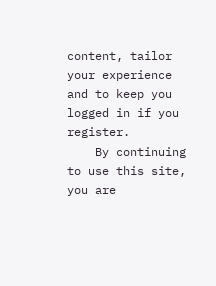content, tailor your experience and to keep you logged in if you register.
    By continuing to use this site, you are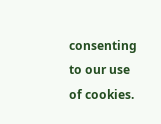consenting to our use of cookies.